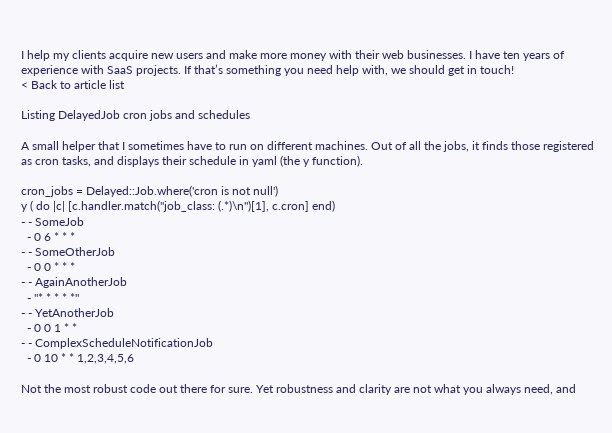I help my clients acquire new users and make more money with their web businesses. I have ten years of experience with SaaS projects. If that’s something you need help with, we should get in touch!
< Back to article list

Listing DelayedJob cron jobs and schedules

A small helper that I sometimes have to run on different machines. Out of all the jobs, it finds those registered as cron tasks, and displays their schedule in yaml (the y function).

cron_jobs = Delayed::Job.where('cron is not null')
y ( do |c| [c.handler.match("job_class: (.*)\n")[1], c.cron] end)
- - SomeJob
  - 0 6 * * *
- - SomeOtherJob
  - 0 0 * * *
- - AgainAnotherJob
  - "* * * * *"
- - YetAnotherJob
  - 0 0 1 * *
- - ComplexScheduleNotificationJob
  - 0 10 * * 1,2,3,4,5,6

Not the most robust code out there for sure. Yet robustness and clarity are not what you always need, and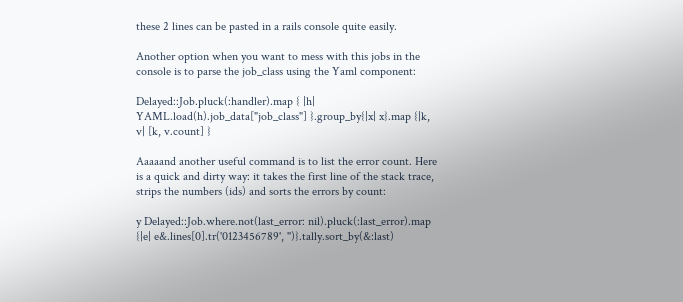these 2 lines can be pasted in a rails console quite easily.

Another option when you want to mess with this jobs in the console is to parse the job_class using the Yaml component:

Delayed::Job.pluck(:handler).map { |h|  YAML.load(h).job_data["job_class"] }.group_by{|x| x}.map {|k, v| [k, v.count] }

Aaaaand another useful command is to list the error count. Here is a quick and dirty way: it takes the first line of the stack trace, strips the numbers (ids) and sorts the errors by count:

y Delayed::Job.where.not(last_error: nil).pluck(:last_error).map {|e| e&.lines[0].tr('0123456789', '')}.tally.sort_by(&:last)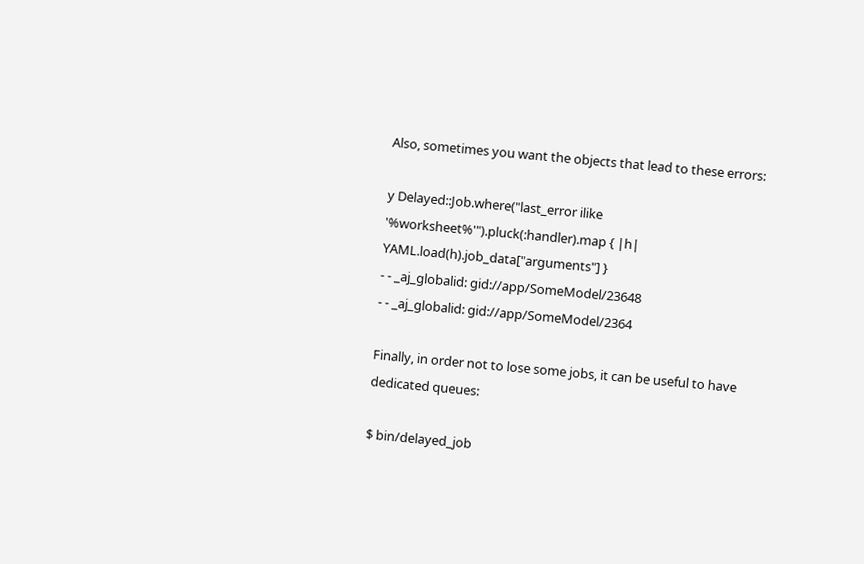Also, sometimes you want the objects that lead to these errors:

y Delayed::Job.where("last_error ilike '%worksheet%'").pluck(:handler).map { |h|  YAML.load(h).job_data["arguments"] }
- - _aj_globalid: gid://app/SomeModel/23648
- - _aj_globalid: gid://app/SomeModel/2364

Finally, in order not to lose some jobs, it can be useful to have dedicated queues:

$ bin/delayed_job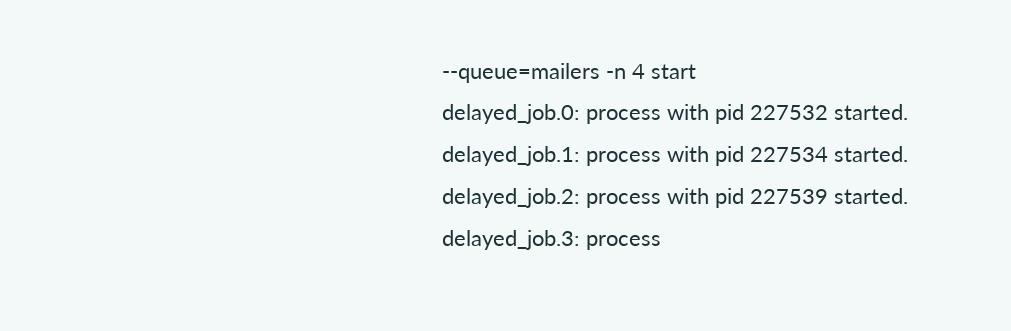--queue=mailers -n 4 start
delayed_job.0: process with pid 227532 started.
delayed_job.1: process with pid 227534 started.
delayed_job.2: process with pid 227539 started.
delayed_job.3: process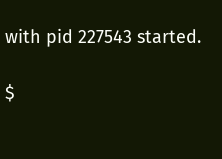with pid 227543 started.

$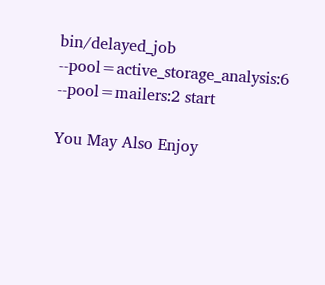bin/delayed_job --pool=active_storage_analysis:6 --pool=mailers:2 start

You May Also Enjoy